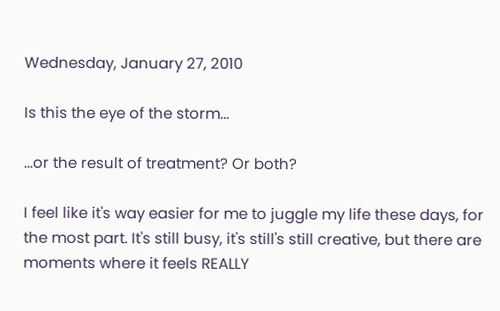Wednesday, January 27, 2010

Is this the eye of the storm...

...or the result of treatment? Or both?

I feel like it's way easier for me to juggle my life these days, for the most part. It's still busy, it's still's still creative, but there are moments where it feels REALLY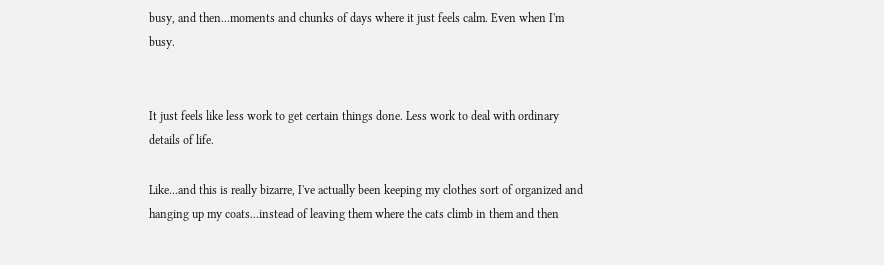busy, and then...moments and chunks of days where it just feels calm. Even when I'm busy.


It just feels like less work to get certain things done. Less work to deal with ordinary details of life.

Like...and this is really bizarre, I've actually been keeping my clothes sort of organized and hanging up my coats...instead of leaving them where the cats climb in them and then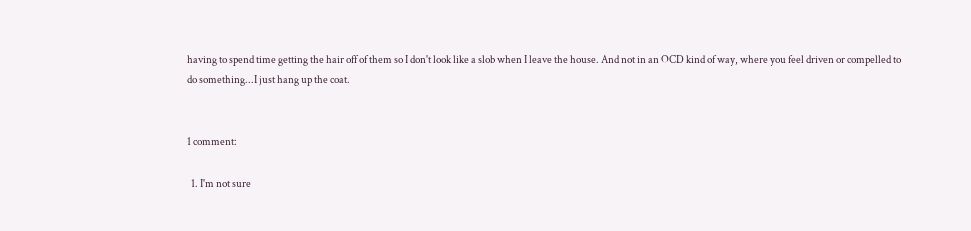having to spend time getting the hair off of them so I don't look like a slob when I leave the house. And not in an OCD kind of way, where you feel driven or compelled to do something...I just hang up the coat.


1 comment:

  1. I'm not sure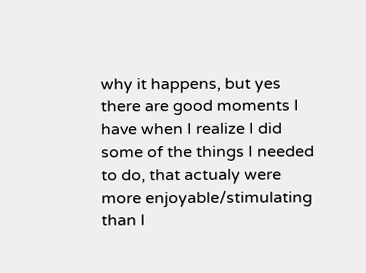why it happens, but yes there are good moments I have when I realize I did some of the things I needed to do, that actualy were more enjoyable/stimulating than I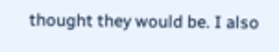thought they would be. I also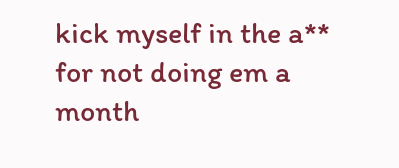kick myself in the a** for not doing em a month